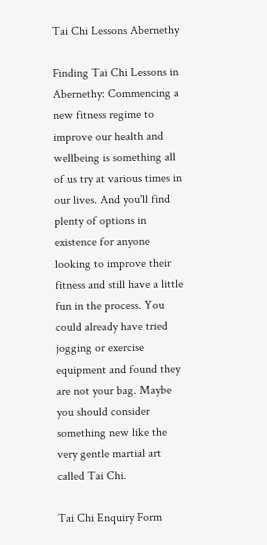Tai Chi Lessons Abernethy

Finding Tai Chi Lessons in Abernethy: Commencing a new fitness regime to improve our health and wellbeing is something all of us try at various times in our lives. And you'll find plenty of options in existence for anyone looking to improve their fitness and still have a little fun in the process. You could already have tried jogging or exercise equipment and found they are not your bag. Maybe you should consider something new like the very gentle martial art called Tai Chi.

Tai Chi Enquiry Form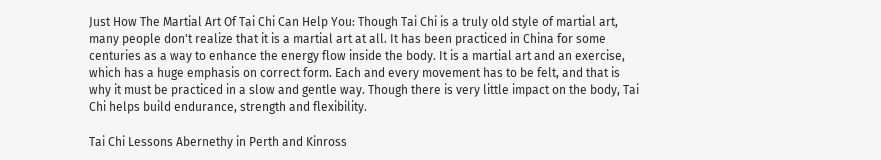Just How The Martial Art Of Tai Chi Can Help You: Though Tai Chi is a truly old style of martial art, many people don't realize that it is a martial art at all. It has been practiced in China for some centuries as a way to enhance the energy flow inside the body. It is a martial art and an exercise, which has a huge emphasis on correct form. Each and every movement has to be felt, and that is why it must be practiced in a slow and gentle way. Though there is very little impact on the body, Tai Chi helps build endurance, strength and flexibility.

Tai Chi Lessons Abernethy in Perth and Kinross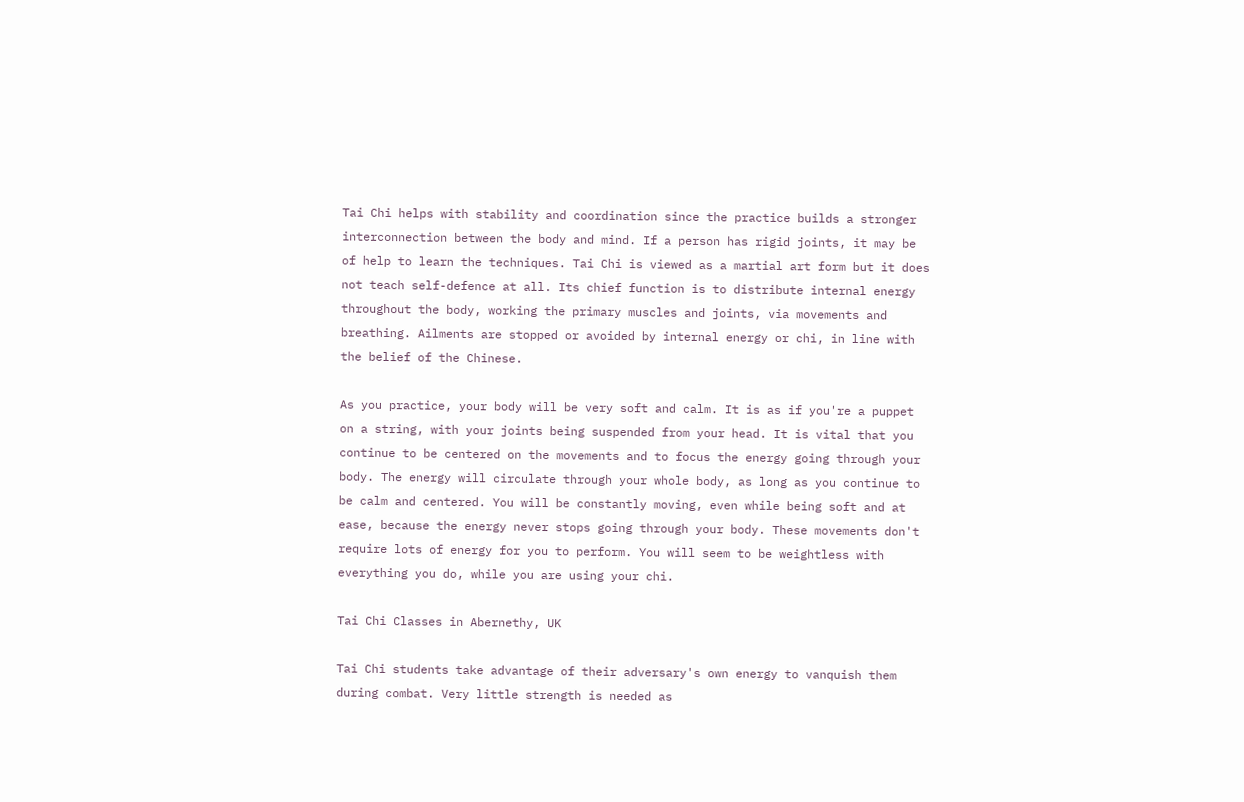Tai Chi helps with stability and coordination since the practice builds a stronger interconnection between the body and mind. If a person has rigid joints, it may be of help to learn the techniques. Tai Chi is viewed as a martial art form but it does not teach self-defence at all. Its chief function is to distribute internal energy throughout the body, working the primary muscles and joints, via movements and breathing. Ailments are stopped or avoided by internal energy or chi, in line with the belief of the Chinese.

As you practice, your body will be very soft and calm. It is as if you're a puppet on a string, with your joints being suspended from your head. It is vital that you continue to be centered on the movements and to focus the energy going through your body. The energy will circulate through your whole body, as long as you continue to be calm and centered. You will be constantly moving, even while being soft and at ease, because the energy never stops going through your body. These movements don't require lots of energy for you to perform. You will seem to be weightless with everything you do, while you are using your chi.

Tai Chi Classes in Abernethy, UK

Tai Chi students take advantage of their adversary's own energy to vanquish them during combat. Very little strength is needed as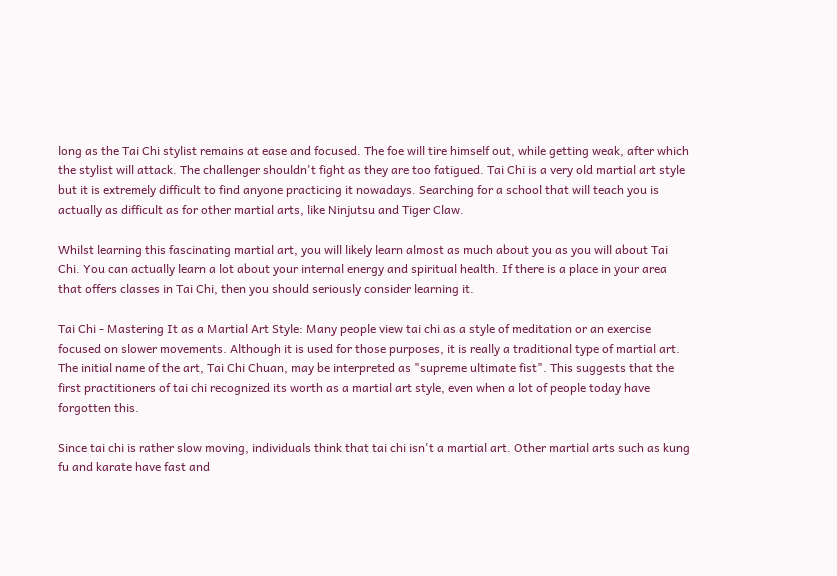long as the Tai Chi stylist remains at ease and focused. The foe will tire himself out, while getting weak, after which the stylist will attack. The challenger shouldn't fight as they are too fatigued. Tai Chi is a very old martial art style but it is extremely difficult to find anyone practicing it nowadays. Searching for a school that will teach you is actually as difficult as for other martial arts, like Ninjutsu and Tiger Claw.

Whilst learning this fascinating martial art, you will likely learn almost as much about you as you will about Tai Chi. You can actually learn a lot about your internal energy and spiritual health. If there is a place in your area that offers classes in Tai Chi, then you should seriously consider learning it.

Tai Chi - Mastering It as a Martial Art Style: Many people view tai chi as a style of meditation or an exercise focused on slower movements. Although it is used for those purposes, it is really a traditional type of martial art. The initial name of the art, Tai Chi Chuan, may be interpreted as "supreme ultimate fist". This suggests that the first practitioners of tai chi recognized its worth as a martial art style, even when a lot of people today have forgotten this.

Since tai chi is rather slow moving, individuals think that tai chi isn't a martial art. Other martial arts such as kung fu and karate have fast and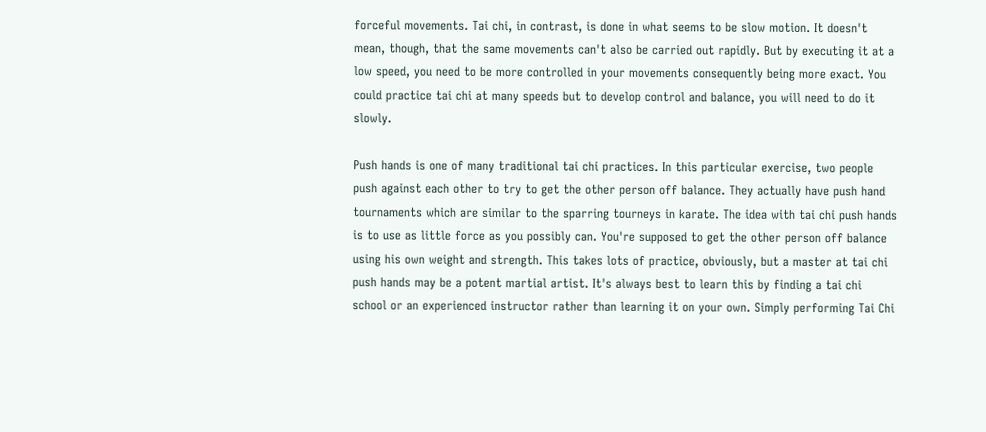forceful movements. Tai chi, in contrast, is done in what seems to be slow motion. It doesn't mean, though, that the same movements can't also be carried out rapidly. But by executing it at a low speed, you need to be more controlled in your movements consequently being more exact. You could practice tai chi at many speeds but to develop control and balance, you will need to do it slowly.

Push hands is one of many traditional tai chi practices. In this particular exercise, two people push against each other to try to get the other person off balance. They actually have push hand tournaments which are similar to the sparring tourneys in karate. The idea with tai chi push hands is to use as little force as you possibly can. You're supposed to get the other person off balance using his own weight and strength. This takes lots of practice, obviously, but a master at tai chi push hands may be a potent martial artist. It's always best to learn this by finding a tai chi school or an experienced instructor rather than learning it on your own. Simply performing Tai Chi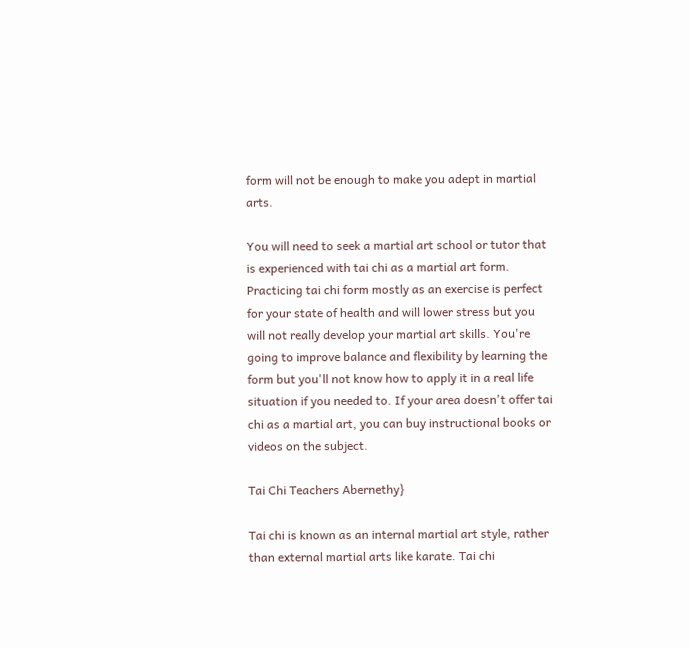form will not be enough to make you adept in martial arts.

You will need to seek a martial art school or tutor that is experienced with tai chi as a martial art form. Practicing tai chi form mostly as an exercise is perfect for your state of health and will lower stress but you will not really develop your martial art skills. You're going to improve balance and flexibility by learning the form but you'll not know how to apply it in a real life situation if you needed to. If your area doesn't offer tai chi as a martial art, you can buy instructional books or videos on the subject.

Tai Chi Teachers Abernethy}

Tai chi is known as an internal martial art style, rather than external martial arts like karate. Tai chi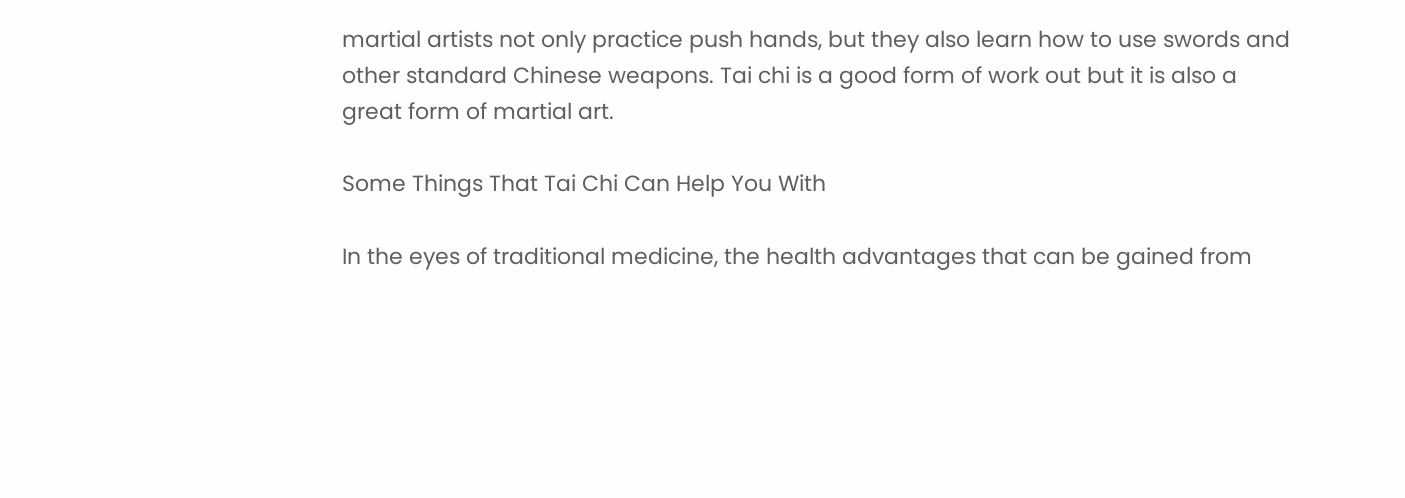martial artists not only practice push hands, but they also learn how to use swords and other standard Chinese weapons. Tai chi is a good form of work out but it is also a great form of martial art.

Some Things That Tai Chi Can Help You With

In the eyes of traditional medicine, the health advantages that can be gained from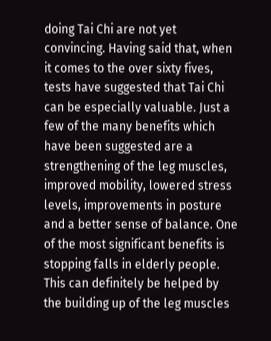doing Tai Chi are not yet convincing. Having said that, when it comes to the over sixty fives, tests have suggested that Tai Chi can be especially valuable. Just a few of the many benefits which have been suggested are a strengthening of the leg muscles, improved mobility, lowered stress levels, improvements in posture and a better sense of balance. One of the most significant benefits is stopping falls in elderly people. This can definitely be helped by the building up of the leg muscles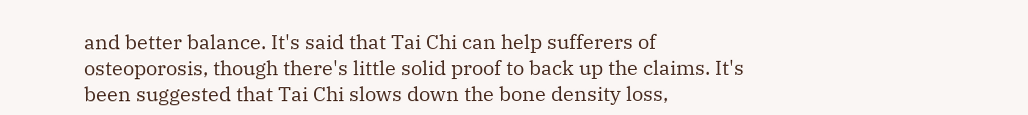and better balance. It's said that Tai Chi can help sufferers of osteoporosis, though there's little solid proof to back up the claims. It's been suggested that Tai Chi slows down the bone density loss,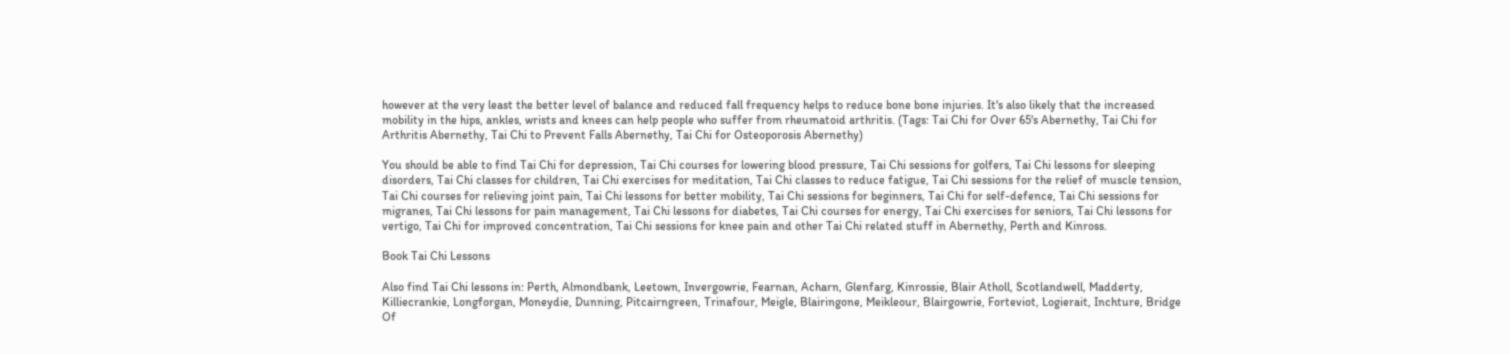however at the very least the better level of balance and reduced fall frequency helps to reduce bone bone injuries. It's also likely that the increased mobility in the hips, ankles, wrists and knees can help people who suffer from rheumatoid arthritis. (Tags: Tai Chi for Over 65's Abernethy, Tai Chi for Arthritis Abernethy, Tai Chi to Prevent Falls Abernethy, Tai Chi for Osteoporosis Abernethy)

You should be able to find Tai Chi for depression, Tai Chi courses for lowering blood pressure, Tai Chi sessions for golfers, Tai Chi lessons for sleeping disorders, Tai Chi classes for children, Tai Chi exercises for meditation, Tai Chi classes to reduce fatigue, Tai Chi sessions for the relief of muscle tension, Tai Chi courses for relieving joint pain, Tai Chi lessons for better mobility, Tai Chi sessions for beginners, Tai Chi for self-defence, Tai Chi sessions for migranes, Tai Chi lessons for pain management, Tai Chi lessons for diabetes, Tai Chi courses for energy, Tai Chi exercises for seniors, Tai Chi lessons for vertigo, Tai Chi for improved concentration, Tai Chi sessions for knee pain and other Tai Chi related stuff in Abernethy, Perth and Kinross.

Book Tai Chi Lessons

Also find Tai Chi lessons in: Perth, Almondbank, Leetown, Invergowrie, Fearnan, Acharn, Glenfarg, Kinrossie, Blair Atholl, Scotlandwell, Madderty, Killiecrankie, Longforgan, Moneydie, Dunning, Pitcairngreen, Trinafour, Meigle, Blairingone, Meikleour, Blairgowrie, Forteviot, Logierait, Inchture, Bridge Of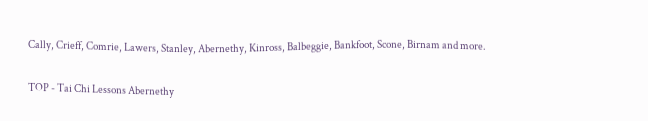Cally, Crieff, Comrie, Lawers, Stanley, Abernethy, Kinross, Balbeggie, Bankfoot, Scone, Birnam and more.

TOP - Tai Chi Lessons Abernethy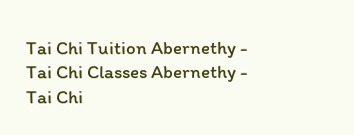Tai Chi Tuition Abernethy - Tai Chi Classes Abernethy - Tai Chi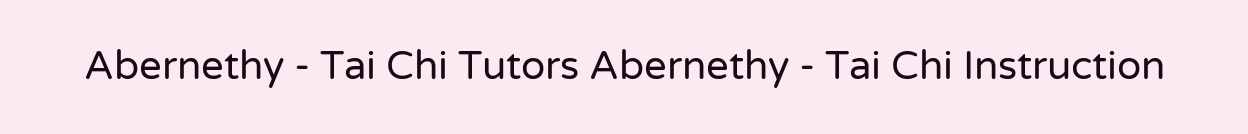Abernethy - Tai Chi Tutors Abernethy - Tai Chi Instruction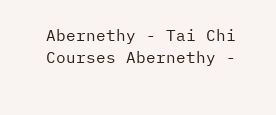Abernethy - Tai Chi Courses Abernethy -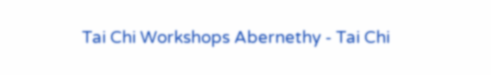Tai Chi Workshops Abernethy - Tai Chi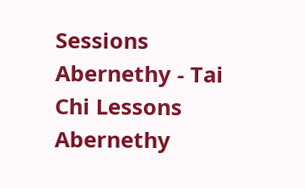Sessions Abernethy - Tai Chi Lessons Abernethy